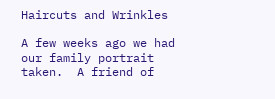Haircuts and Wrinkles

A few weeks ago we had our family portrait taken.  A friend of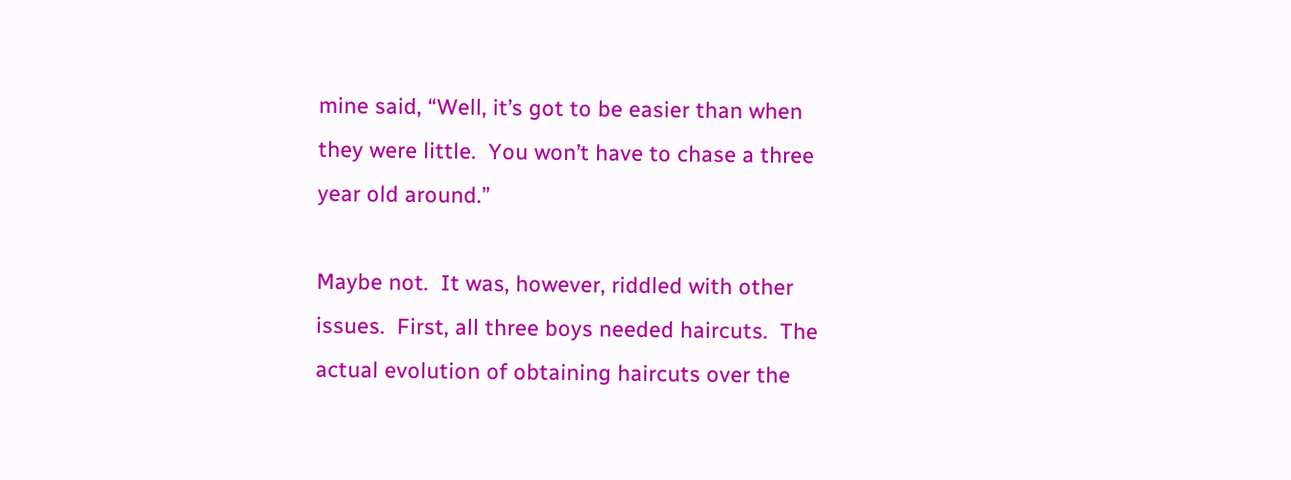mine said, “Well, it’s got to be easier than when they were little.  You won’t have to chase a three year old around.”

Maybe not.  It was, however, riddled with other issues.  First, all three boys needed haircuts.  The actual evolution of obtaining haircuts over the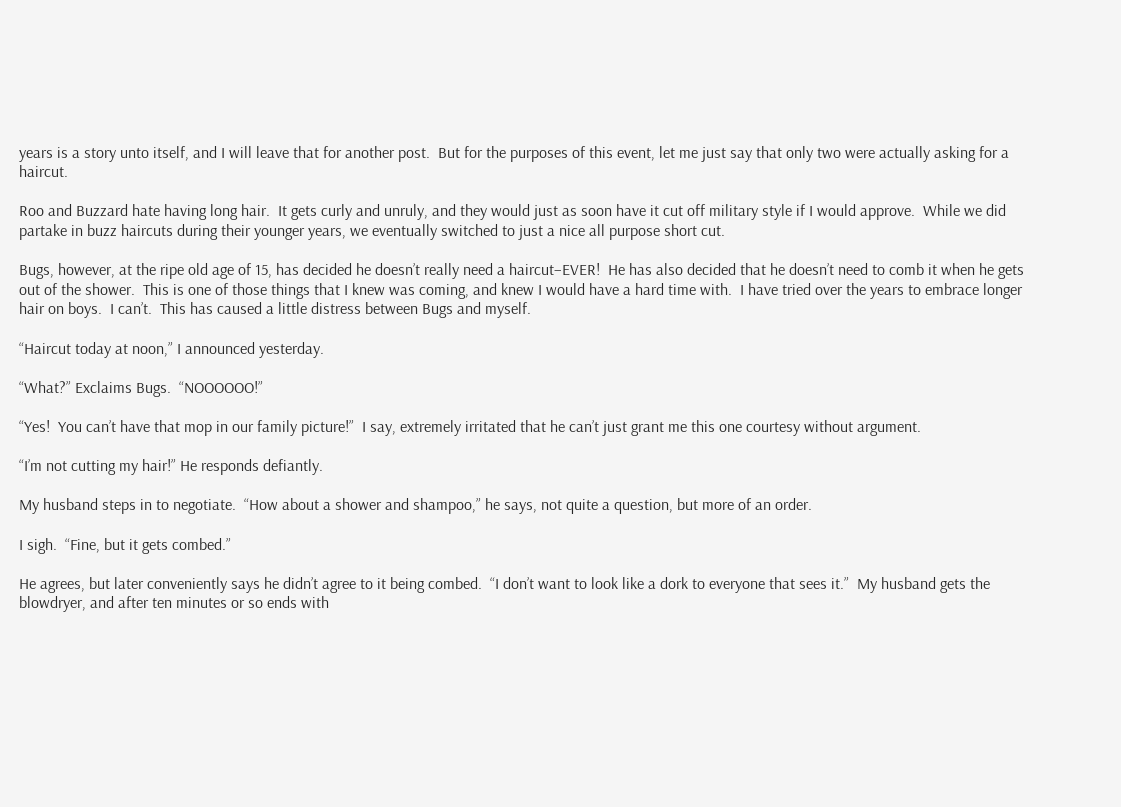years is a story unto itself, and I will leave that for another post.  But for the purposes of this event, let me just say that only two were actually asking for a haircut.

Roo and Buzzard hate having long hair.  It gets curly and unruly, and they would just as soon have it cut off military style if I would approve.  While we did partake in buzz haircuts during their younger years, we eventually switched to just a nice all purpose short cut.

Bugs, however, at the ripe old age of 15, has decided he doesn’t really need a haircut–EVER!  He has also decided that he doesn’t need to comb it when he gets out of the shower.  This is one of those things that I knew was coming, and knew I would have a hard time with.  I have tried over the years to embrace longer hair on boys.  I can’t.  This has caused a little distress between Bugs and myself.

“Haircut today at noon,” I announced yesterday.

“What?” Exclaims Bugs.  “NOOOOOO!”

“Yes!  You can’t have that mop in our family picture!”  I say, extremely irritated that he can’t just grant me this one courtesy without argument.

“I’m not cutting my hair!” He responds defiantly.

My husband steps in to negotiate.  “How about a shower and shampoo,” he says, not quite a question, but more of an order.

I sigh.  “Fine, but it gets combed.”

He agrees, but later conveniently says he didn’t agree to it being combed.  “I don’t want to look like a dork to everyone that sees it.”  My husband gets the blowdryer, and after ten minutes or so ends with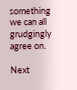something we can all grudgingly agree on.

Next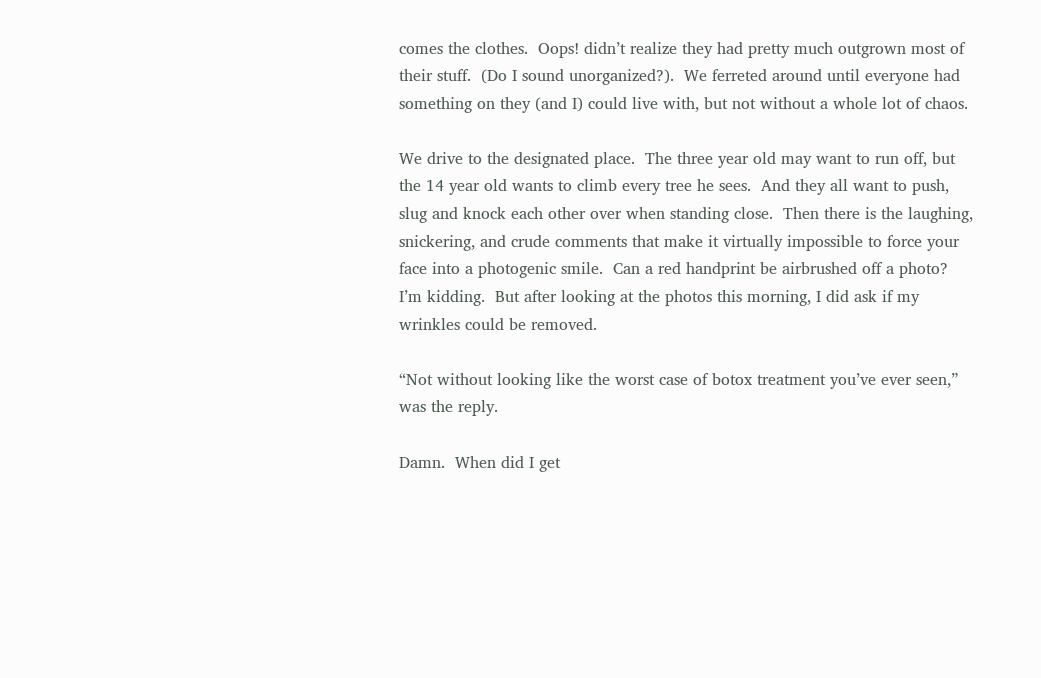comes the clothes.  Oops! didn’t realize they had pretty much outgrown most of their stuff.  (Do I sound unorganized?).  We ferreted around until everyone had something on they (and I) could live with, but not without a whole lot of chaos.

We drive to the designated place.  The three year old may want to run off, but the 14 year old wants to climb every tree he sees.  And they all want to push, slug and knock each other over when standing close.  Then there is the laughing, snickering, and crude comments that make it virtually impossible to force your face into a photogenic smile.  Can a red handprint be airbrushed off a photo?   I’m kidding.  But after looking at the photos this morning, I did ask if my wrinkles could be removed.

“Not without looking like the worst case of botox treatment you’ve ever seen,” was the reply.

Damn.  When did I get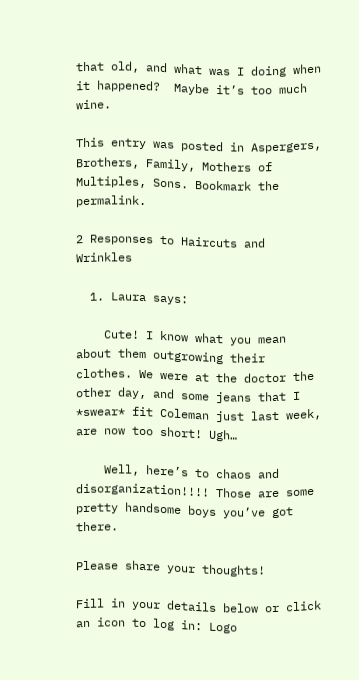that old, and what was I doing when it happened?  Maybe it’s too much wine.

This entry was posted in Aspergers, Brothers, Family, Mothers of Multiples, Sons. Bookmark the permalink.

2 Responses to Haircuts and Wrinkles

  1. Laura says:

    Cute! I know what you mean about them outgrowing their clothes. We were at the doctor the other day, and some jeans that I *swear* fit Coleman just last week, are now too short! Ugh…

    Well, here’s to chaos and disorganization!!!! Those are some pretty handsome boys you’ve got there.

Please share your thoughts!

Fill in your details below or click an icon to log in: Logo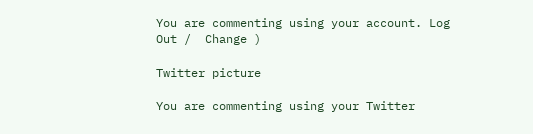You are commenting using your account. Log Out /  Change )

Twitter picture

You are commenting using your Twitter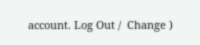account. Log Out /  Change )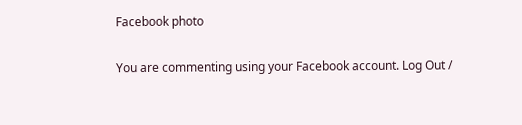Facebook photo

You are commenting using your Facebook account. Log Out /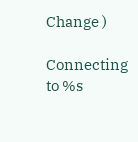Change )

Connecting to %s